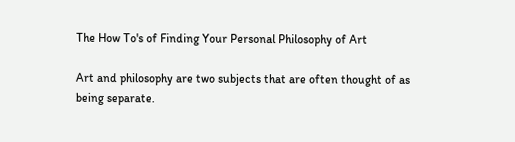The How To's of Finding Your Personal Philosophy of Art

Art and philosophy are two subjects that are often thought of as being separate.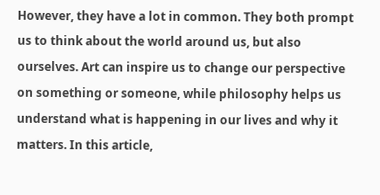However, they have a lot in common. They both prompt us to think about the world around us, but also ourselves. Art can inspire us to change our perspective on something or someone, while philosophy helps us understand what is happening in our lives and why it matters. In this article,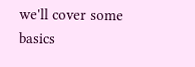we'll cover some basics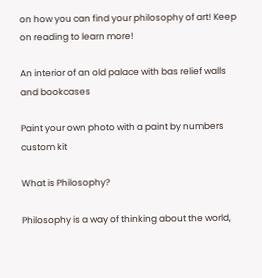on how you can find your philosophy of art! Keep on reading to learn more!

An interior of an old palace with bas relief walls and bookcases

Paint your own photo with a paint by numbers custom kit

What is Philosophy?

Philosophy is a way of thinking about the world,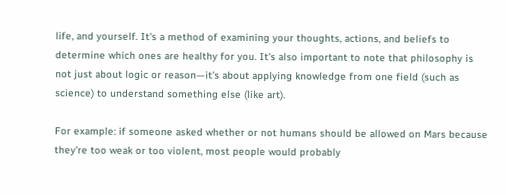life, and yourself. It's a method of examining your thoughts, actions, and beliefs to determine which ones are healthy for you. It's also important to note that philosophy is not just about logic or reason—it's about applying knowledge from one field (such as science) to understand something else (like art).

For example: if someone asked whether or not humans should be allowed on Mars because they're too weak or too violent, most people would probably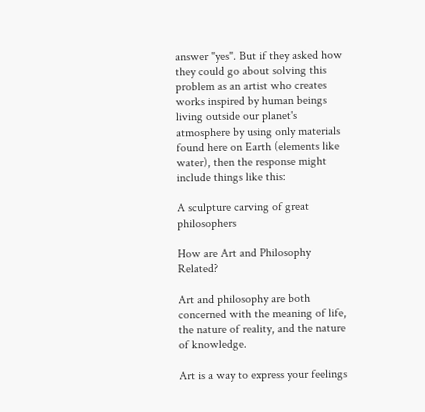answer "yes". But if they asked how they could go about solving this problem as an artist who creates works inspired by human beings living outside our planet's atmosphere by using only materials found here on Earth (elements like water), then the response might include things like this:

A sculpture carving of great philosophers

How are Art and Philosophy Related?

Art and philosophy are both concerned with the meaning of life, the nature of reality, and the nature of knowledge.

Art is a way to express your feelings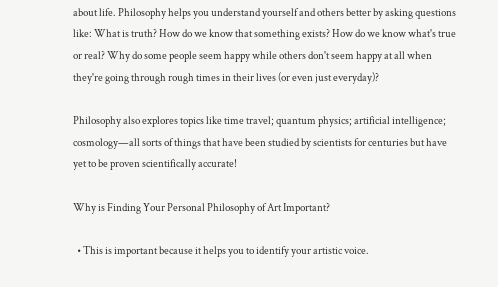about life. Philosophy helps you understand yourself and others better by asking questions like: What is truth? How do we know that something exists? How do we know what's true or real? Why do some people seem happy while others don't seem happy at all when they're going through rough times in their lives (or even just everyday)?

Philosophy also explores topics like time travel; quantum physics; artificial intelligence; cosmology—all sorts of things that have been studied by scientists for centuries but have yet to be proven scientifically accurate!

Why is Finding Your Personal Philosophy of Art Important?

  • This is important because it helps you to identify your artistic voice.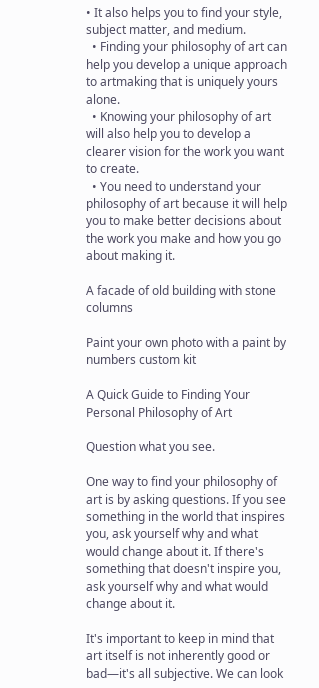• It also helps you to find your style, subject matter, and medium.
  • Finding your philosophy of art can help you develop a unique approach to artmaking that is uniquely yours alone.
  • Knowing your philosophy of art will also help you to develop a clearer vision for the work you want to create.
  • You need to understand your philosophy of art because it will help you to make better decisions about the work you make and how you go about making it.

A facade of old building with stone columns

Paint your own photo with a paint by numbers custom kit

A Quick Guide to Finding Your Personal Philosophy of Art

Question what you see.

One way to find your philosophy of art is by asking questions. If you see something in the world that inspires you, ask yourself why and what would change about it. If there's something that doesn't inspire you, ask yourself why and what would change about it.

It's important to keep in mind that art itself is not inherently good or bad—it's all subjective. We can look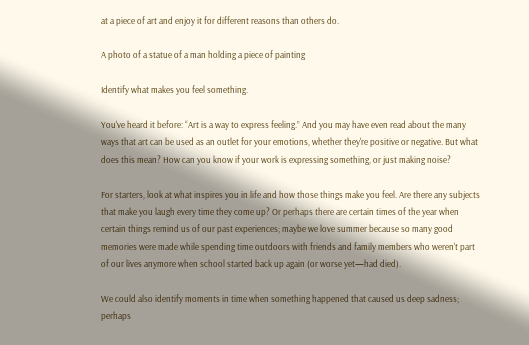at a piece of art and enjoy it for different reasons than others do.

A photo of a statue of a man holding a piece of painting

Identify what makes you feel something.

You've heard it before: “Art is a way to express feeling.” And you may have even read about the many ways that art can be used as an outlet for your emotions, whether they're positive or negative. But what does this mean? How can you know if your work is expressing something, or just making noise?

For starters, look at what inspires you in life and how those things make you feel. Are there any subjects that make you laugh every time they come up? Or perhaps there are certain times of the year when certain things remind us of our past experiences; maybe we love summer because so many good memories were made while spending time outdoors with friends and family members who weren't part of our lives anymore when school started back up again (or worse yet—had died).

We could also identify moments in time when something happened that caused us deep sadness; perhaps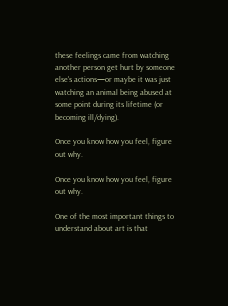these feelings came from watching another person get hurt by someone else's actions—or maybe it was just watching an animal being abused at some point during its lifetime (or becoming ill/dying).

Once you know how you feel, figure out why.

Once you know how you feel, figure out why.

One of the most important things to understand about art is that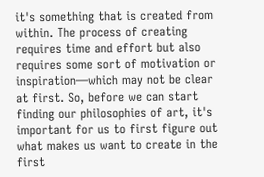it's something that is created from within. The process of creating requires time and effort but also requires some sort of motivation or inspiration—which may not be clear at first. So, before we can start finding our philosophies of art, it's important for us to first figure out what makes us want to create in the first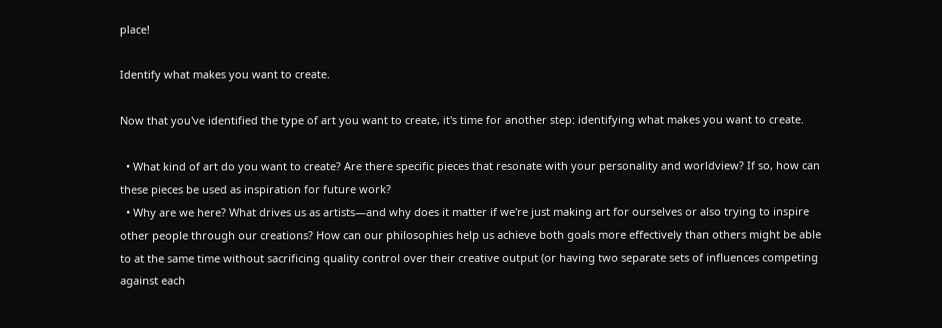place!

Identify what makes you want to create.

Now that you've identified the type of art you want to create, it's time for another step: identifying what makes you want to create.

  • What kind of art do you want to create? Are there specific pieces that resonate with your personality and worldview? If so, how can these pieces be used as inspiration for future work?
  • Why are we here? What drives us as artists—and why does it matter if we're just making art for ourselves or also trying to inspire other people through our creations? How can our philosophies help us achieve both goals more effectively than others might be able to at the same time without sacrificing quality control over their creative output (or having two separate sets of influences competing against each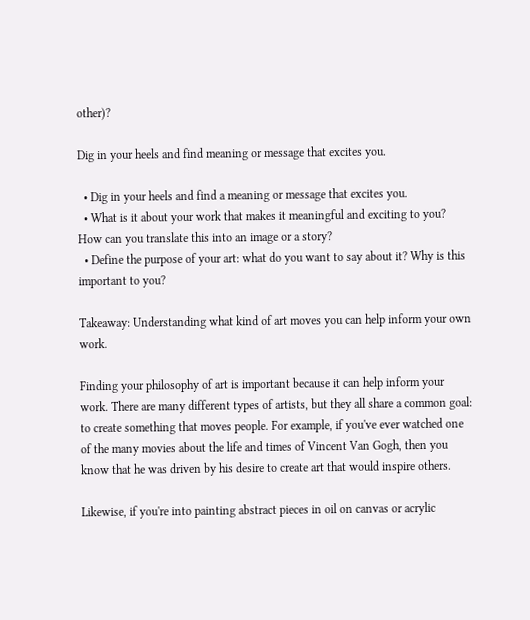other)?

Dig in your heels and find meaning or message that excites you.

  • Dig in your heels and find a meaning or message that excites you.
  • What is it about your work that makes it meaningful and exciting to you? How can you translate this into an image or a story?
  • Define the purpose of your art: what do you want to say about it? Why is this important to you?

Takeaway: Understanding what kind of art moves you can help inform your own work.

Finding your philosophy of art is important because it can help inform your work. There are many different types of artists, but they all share a common goal: to create something that moves people. For example, if you've ever watched one of the many movies about the life and times of Vincent Van Gogh, then you know that he was driven by his desire to create art that would inspire others.

Likewise, if you're into painting abstract pieces in oil on canvas or acrylic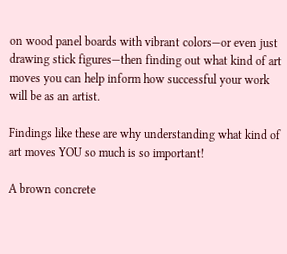on wood panel boards with vibrant colors—or even just drawing stick figures—then finding out what kind of art moves you can help inform how successful your work will be as an artist.

Findings like these are why understanding what kind of art moves YOU so much is so important!

A brown concrete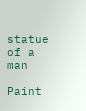statue of a man

Paint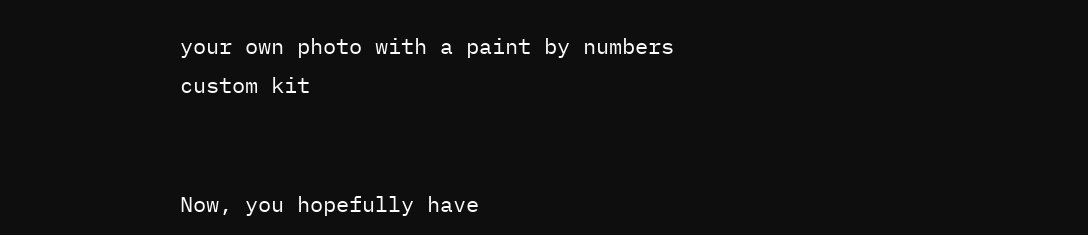your own photo with a paint by numbers custom kit


Now, you hopefully have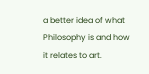a better idea of what Philosophy is and how it relates to art.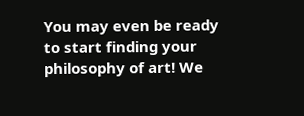You may even be ready to start finding your philosophy of art! We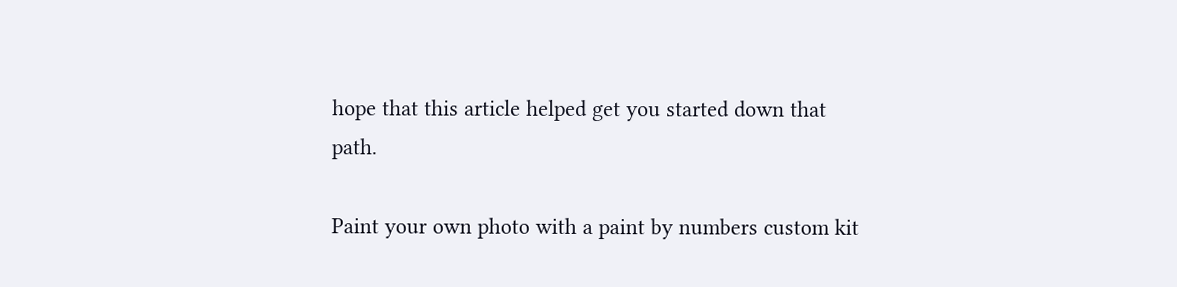hope that this article helped get you started down that path.

Paint your own photo with a paint by numbers custom kit